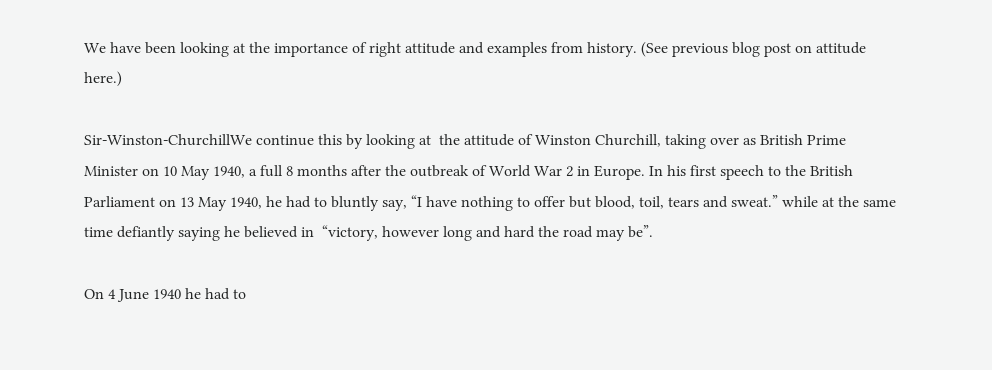We have been looking at the importance of right attitude and examples from history. (See previous blog post on attitude here.)

Sir-Winston-ChurchillWe continue this by looking at  the attitude of Winston Churchill, taking over as British Prime Minister on 10 May 1940, a full 8 months after the outbreak of World War 2 in Europe. In his first speech to the British Parliament on 13 May 1940, he had to bluntly say, “I have nothing to offer but blood, toil, tears and sweat.” while at the same time defiantly saying he believed in  “victory, however long and hard the road may be”.

On 4 June 1940 he had to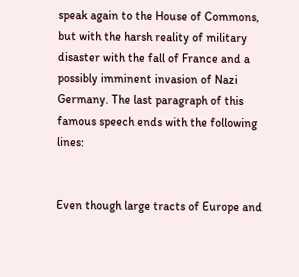speak again to the House of Commons, but with the harsh reality of military disaster with the fall of France and a possibly imminent invasion of Nazi Germany. The last paragraph of this famous speech ends with the following lines:


Even though large tracts of Europe and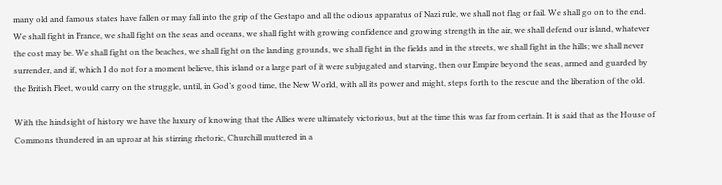many old and famous states have fallen or may fall into the grip of the Gestapo and all the odious apparatus of Nazi rule, we shall not flag or fail. We shall go on to the end. We shall fight in France, we shall fight on the seas and oceans, we shall fight with growing confidence and growing strength in the air, we shall defend our island, whatever the cost may be. We shall fight on the beaches, we shall fight on the landing grounds, we shall fight in the fields and in the streets, we shall fight in the hills; we shall never surrender, and if, which I do not for a moment believe, this island or a large part of it were subjugated and starving, then our Empire beyond the seas, armed and guarded by the British Fleet, would carry on the struggle, until, in God’s good time, the New World, with all its power and might, steps forth to the rescue and the liberation of the old.

With the hindsight of history we have the luxury of knowing that the Allies were ultimately victorious, but at the time this was far from certain. It is said that as the House of Commons thundered in an uproar at his stirring rhetoric, Churchill muttered in a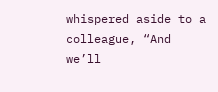whispered aside to a colleague, “And we’ll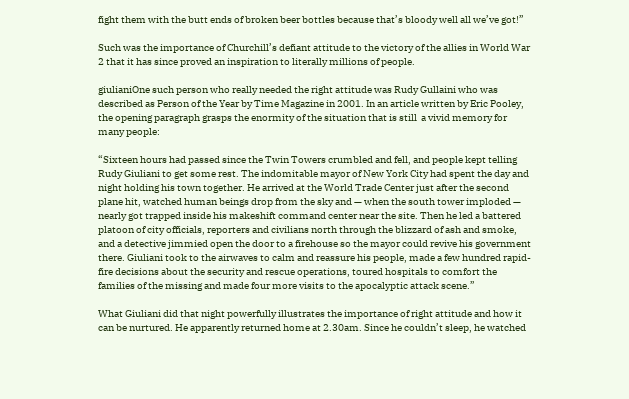fight them with the butt ends of broken beer bottles because that’s bloody well all we’ve got!”

Such was the importance of Churchill’s defiant attitude to the victory of the allies in World War 2 that it has since proved an inspiration to literally millions of people.

giulianiOne such person who really needed the right attitude was Rudy Gullaini who was described as Person of the Year by Time Magazine in 2001. In an article written by Eric Pooley, the opening paragraph grasps the enormity of the situation that is still  a vivid memory for many people:

“Sixteen hours had passed since the Twin Towers crumbled and fell, and people kept telling Rudy Giuliani to get some rest. The indomitable mayor of New York City had spent the day and night holding his town together. He arrived at the World Trade Center just after the second plane hit, watched human beings drop from the sky and — when the south tower imploded — nearly got trapped inside his makeshift command center near the site. Then he led a battered platoon of city officials, reporters and civilians north through the blizzard of ash and smoke, and a detective jimmied open the door to a firehouse so the mayor could revive his government there. Giuliani took to the airwaves to calm and reassure his people, made a few hundred rapid-fire decisions about the security and rescue operations, toured hospitals to comfort the families of the missing and made four more visits to the apocalyptic attack scene.”

What Giuliani did that night powerfully illustrates the importance of right attitude and how it can be nurtured. He apparently returned home at 2.30am. Since he couldn’t sleep, he watched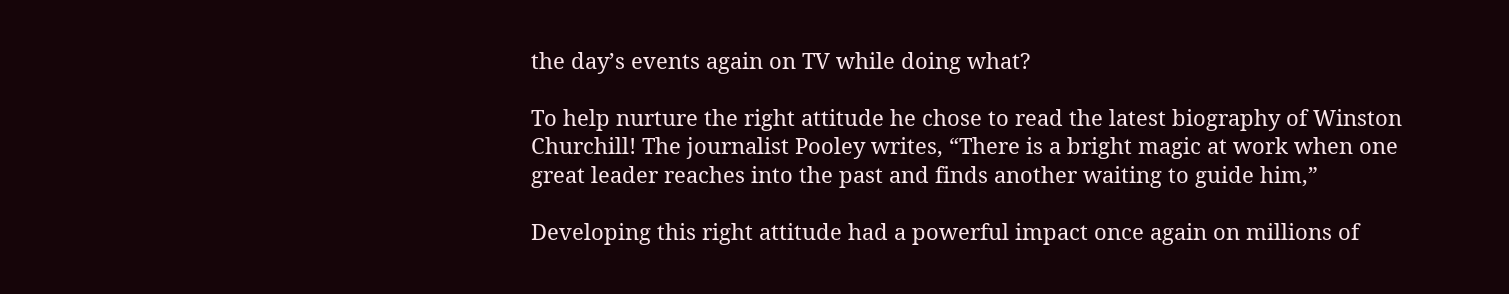the day’s events again on TV while doing what?

To help nurture the right attitude he chose to read the latest biography of Winston Churchill! The journalist Pooley writes, “There is a bright magic at work when one great leader reaches into the past and finds another waiting to guide him,”

Developing this right attitude had a powerful impact once again on millions of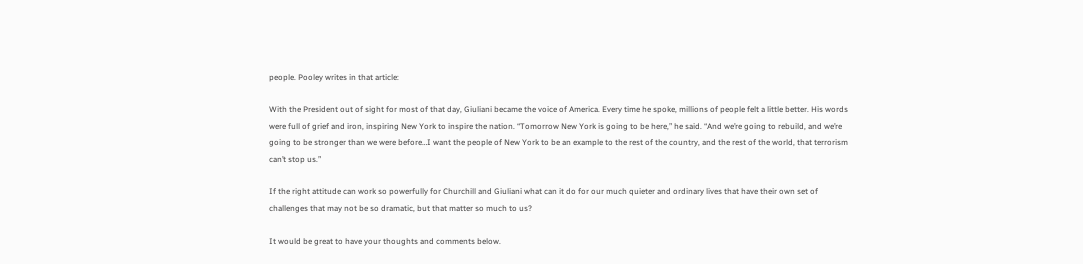people. Pooley writes in that article:

With the President out of sight for most of that day, Giuliani became the voice of America. Every time he spoke, millions of people felt a little better. His words were full of grief and iron, inspiring New York to inspire the nation. “Tomorrow New York is going to be here,” he said. “And we’re going to rebuild, and we’re going to be stronger than we were before…I want the people of New York to be an example to the rest of the country, and the rest of the world, that terrorism can’t stop us.”

If the right attitude can work so powerfully for Churchill and Giuliani what can it do for our much quieter and ordinary lives that have their own set of  challenges that may not be so dramatic, but that matter so much to us?

It would be great to have your thoughts and comments below.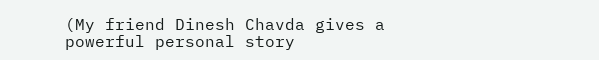(My friend Dinesh Chavda gives a powerful personal story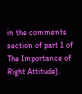in the comments section of part 1 of The Importance of Right Attitude).